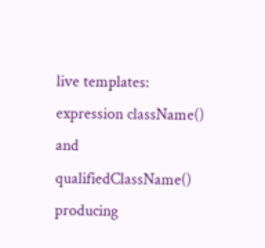live templates: expression className() and qualifiedClassName() producing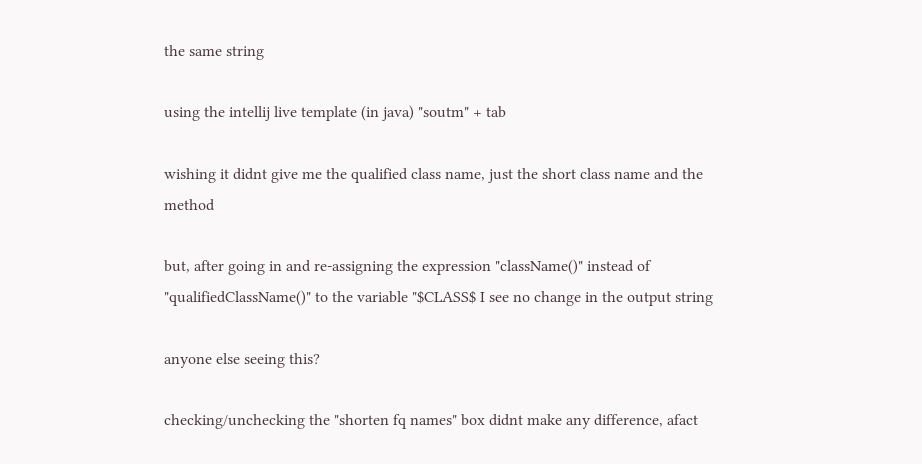the same string

using the intellij live template (in java) "soutm" + tab

wishing it didnt give me the qualified class name, just the short class name and the method

but, after going in and re-assigning the expression "className()" instead of "qualifiedClassName()" to the variable "$CLASS$ I see no change in the output string

anyone else seeing this?

checking/unchecking the "shorten fq names" box didnt make any difference, afact